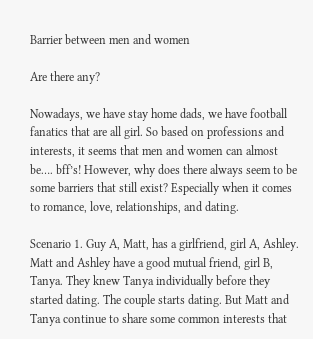Barrier between men and women

Are there any?

Nowadays, we have stay home dads, we have football fanatics that are all girl. So based on professions and interests, it seems that men and women can almost be…. bff’s! However, why does there always seem to be some barriers that still exist? Especially when it comes to romance, love, relationships, and dating.

Scenario 1. Guy A, Matt, has a girlfriend, girl A, Ashley. Matt and Ashley have a good mutual friend, girl B, Tanya. They knew Tanya individually before they started dating. The couple starts dating. But Matt and Tanya continue to share some common interests that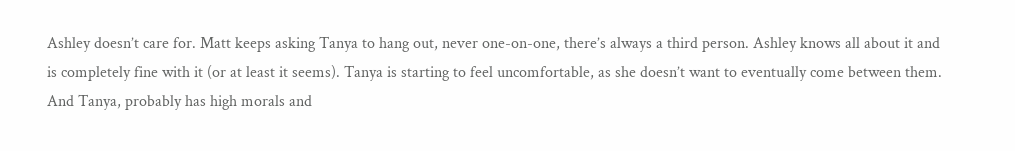Ashley doesn’t care for. Matt keeps asking Tanya to hang out, never one-on-one, there’s always a third person. Ashley knows all about it and is completely fine with it (or at least it seems). Tanya is starting to feel uncomfortable, as she doesn’t want to eventually come between them. And Tanya, probably has high morals and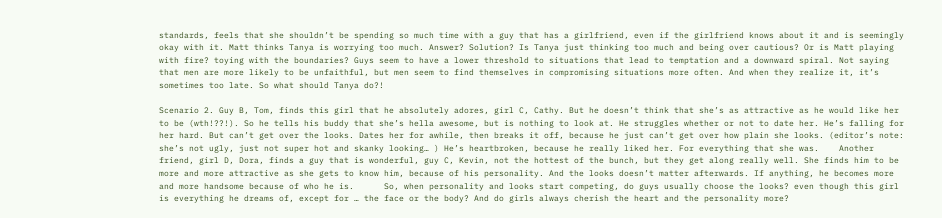standards, feels that she shouldn’t be spending so much time with a guy that has a girlfriend, even if the girlfriend knows about it and is seemingly okay with it. Matt thinks Tanya is worrying too much. Answer? Solution? Is Tanya just thinking too much and being over cautious? Or is Matt playing with fire? toying with the boundaries? Guys seem to have a lower threshold to situations that lead to temptation and a downward spiral. Not saying that men are more likely to be unfaithful, but men seem to find themselves in compromising situations more often. And when they realize it, it’s sometimes too late. So what should Tanya do?!

Scenario 2. Guy B, Tom, finds this girl that he absolutely adores, girl C, Cathy. But he doesn’t think that she’s as attractive as he would like her to be (wth!??!). So he tells his buddy that she’s hella awesome, but is nothing to look at. He struggles whether or not to date her. He’s falling for her hard. But can’t get over the looks. Dates her for awhile, then breaks it off, because he just can’t get over how plain she looks. (editor’s note: she’s not ugly, just not super hot and skanky looking… ) He’s heartbroken, because he really liked her. For everything that she was.    Another friend, girl D, Dora, finds a guy that is wonderful, guy C, Kevin, not the hottest of the bunch, but they get along really well. She finds him to be more and more attractive as she gets to know him, because of his personality. And the looks doesn’t matter afterwards. If anything, he becomes more and more handsome because of who he is.      So, when personality and looks start competing, do guys usually choose the looks? even though this girl is everything he dreams of, except for … the face or the body? And do girls always cherish the heart and the personality more?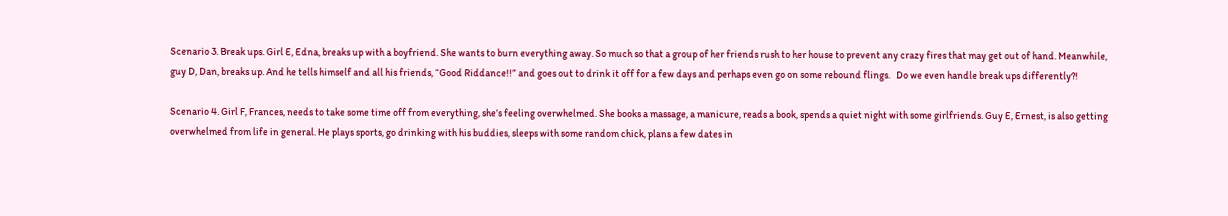Scenario 3. Break ups. Girl E, Edna, breaks up with a boyfriend. She wants to burn everything away. So much so that a group of her friends rush to her house to prevent any crazy fires that may get out of hand. Meanwhile, guy D, Dan, breaks up. And he tells himself and all his friends, “Good Riddance!!” and goes out to drink it off for a few days and perhaps even go on some rebound flings.   Do we even handle break ups differently?!

Scenario 4. Girl F, Frances, needs to take some time off from everything, she’s feeling overwhelmed. She books a massage, a manicure, reads a book, spends a quiet night with some girlfriends. Guy E, Ernest, is also getting overwhelmed from life in general. He plays sports, go drinking with his buddies, sleeps with some random chick, plans a few dates in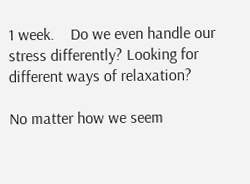1 week.    Do we even handle our stress differently? Looking for different ways of relaxation?

No matter how we seem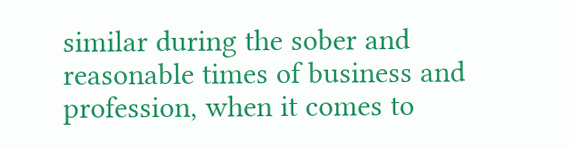similar during the sober and reasonable times of business and profession, when it comes to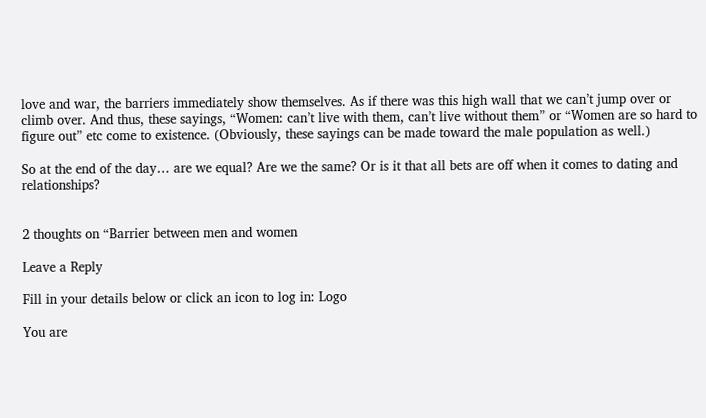love and war, the barriers immediately show themselves. As if there was this high wall that we can’t jump over or climb over. And thus, these sayings, “Women: can’t live with them, can’t live without them” or “Women are so hard to figure out” etc come to existence. (Obviously, these sayings can be made toward the male population as well.)

So at the end of the day… are we equal? Are we the same? Or is it that all bets are off when it comes to dating and relationships?


2 thoughts on “Barrier between men and women

Leave a Reply

Fill in your details below or click an icon to log in: Logo

You are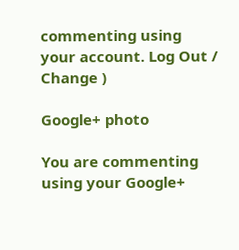commenting using your account. Log Out /  Change )

Google+ photo

You are commenting using your Google+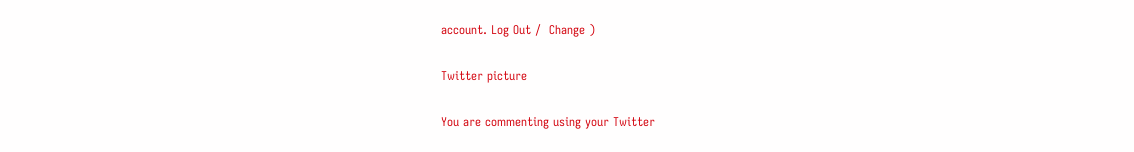account. Log Out /  Change )

Twitter picture

You are commenting using your Twitter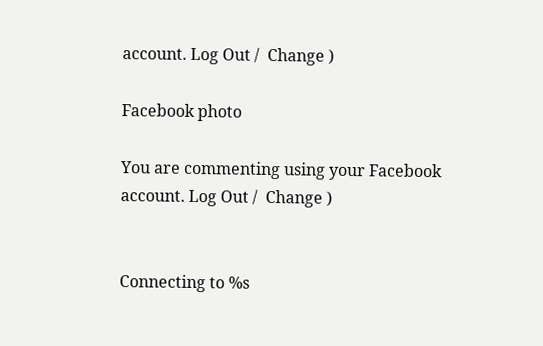account. Log Out /  Change )

Facebook photo

You are commenting using your Facebook account. Log Out /  Change )


Connecting to %s